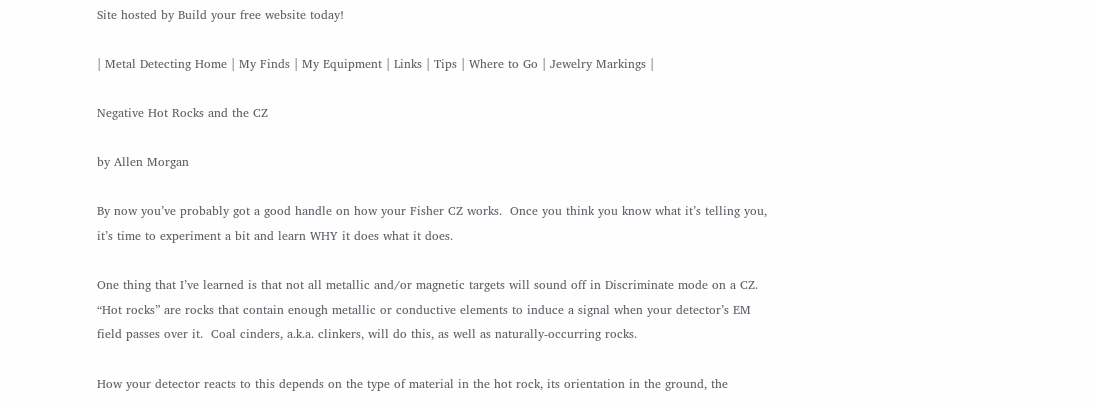Site hosted by Build your free website today!

| Metal Detecting Home | My Finds | My Equipment | Links | Tips | Where to Go | Jewelry Markings |

Negative Hot Rocks and the CZ

by Allen Morgan

By now you’ve probably got a good handle on how your Fisher CZ works.  Once you think you know what it’s telling you, it’s time to experiment a bit and learn WHY it does what it does.

One thing that I’ve learned is that not all metallic and/or magnetic targets will sound off in Discriminate mode on a CZ.  “Hot rocks” are rocks that contain enough metallic or conductive elements to induce a signal when your detector’s EM field passes over it.  Coal cinders, a.k.a. clinkers, will do this, as well as naturally-occurring rocks.

How your detector reacts to this depends on the type of material in the hot rock, its orientation in the ground, the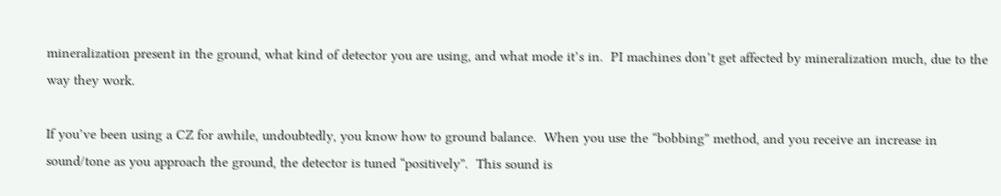mineralization present in the ground, what kind of detector you are using, and what mode it’s in.  PI machines don’t get affected by mineralization much, due to the way they work.

If you’ve been using a CZ for awhile, undoubtedly, you know how to ground balance.  When you use the “bobbing” method, and you receive an increase in sound/tone as you approach the ground, the detector is tuned “positively”.  This sound is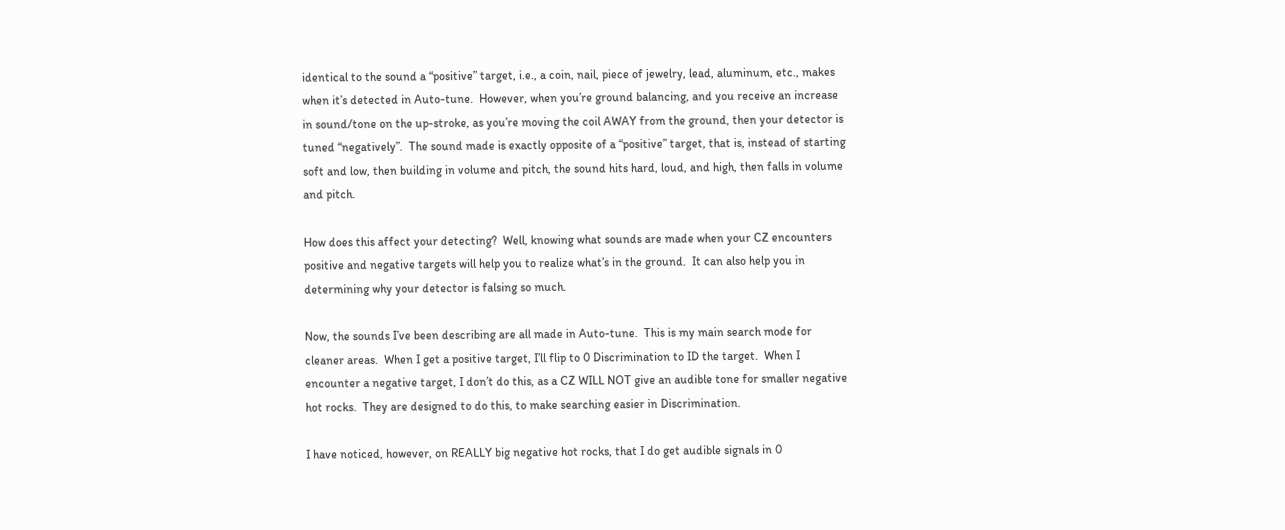identical to the sound a “positive” target, i.e., a coin, nail, piece of jewelry, lead, aluminum, etc., makes when it’s detected in Auto-tune.  However, when you’re ground balancing, and you receive an increase in sound/tone on the up-stroke, as you’re moving the coil AWAY from the ground, then your detector is tuned “negatively”.  The sound made is exactly opposite of a “positive” target, that is, instead of starting soft and low, then building in volume and pitch, the sound hits hard, loud, and high, then falls in volume and pitch.

How does this affect your detecting?  Well, knowing what sounds are made when your CZ encounters positive and negative targets will help you to realize what’s in the ground.  It can also help you in determining why your detector is falsing so much.

Now, the sounds I’ve been describing are all made in Auto-tune.  This is my main search mode for cleaner areas.  When I get a positive target, I’ll flip to 0 Discrimination to ID the target.  When I encounter a negative target, I don’t do this, as a CZ WILL NOT give an audible tone for smaller negative hot rocks.  They are designed to do this, to make searching easier in Discrimination.

I have noticed, however, on REALLY big negative hot rocks, that I do get audible signals in 0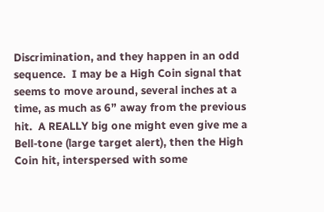Discrimination, and they happen in an odd sequence.  I may be a High Coin signal that seems to move around, several inches at a time, as much as 6” away from the previous hit.  A REALLY big one might even give me a Bell-tone (large target alert), then the High Coin hit, interspersed with some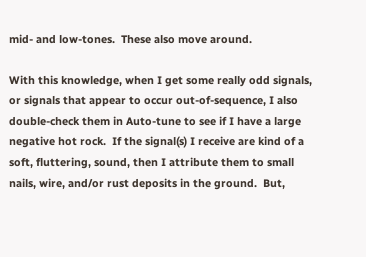mid- and low-tones.  These also move around.

With this knowledge, when I get some really odd signals, or signals that appear to occur out-of-sequence, I also double-check them in Auto-tune to see if I have a large negative hot rock.  If the signal(s) I receive are kind of a soft, fluttering, sound, then I attribute them to small nails, wire, and/or rust deposits in the ground.  But,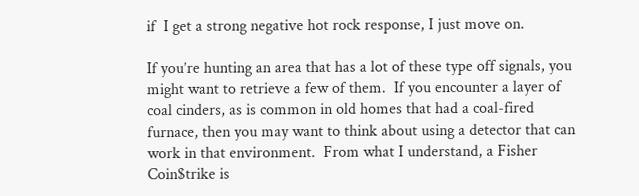if  I get a strong negative hot rock response, I just move on.

If you’re hunting an area that has a lot of these type off signals, you might want to retrieve a few of them.  If you encounter a layer of coal cinders, as is common in old homes that had a coal-fired furnace, then you may want to think about using a detector that can work in that environment.  From what I understand, a Fisher Coin$trike is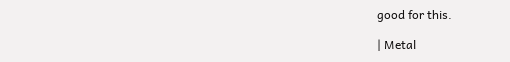good for this.

| Metal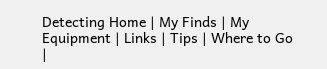Detecting Home | My Finds | My Equipment | Links | Tips | Where to Go |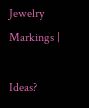Jewelry Markings |

Ideas?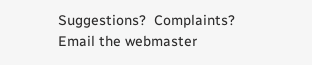Suggestions?  Complaints?  Email the webmaster